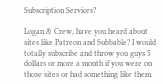Subscription Services?

Logan & Crew, have you heard about sites like Patreon and Subbable? I would totally subscribe and throw you guys 5 dollars or more a month if you were on those sites or had something like them.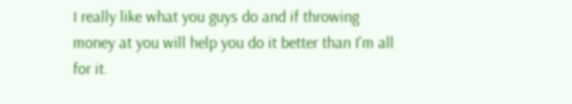I really like what you guys do and if throwing money at you will help you do it better than I'm all for it.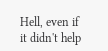Hell, even if it didn't help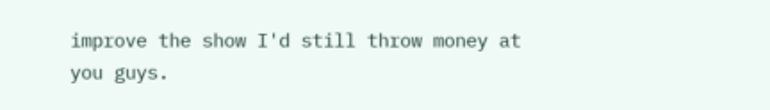improve the show I'd still throw money at you guys.